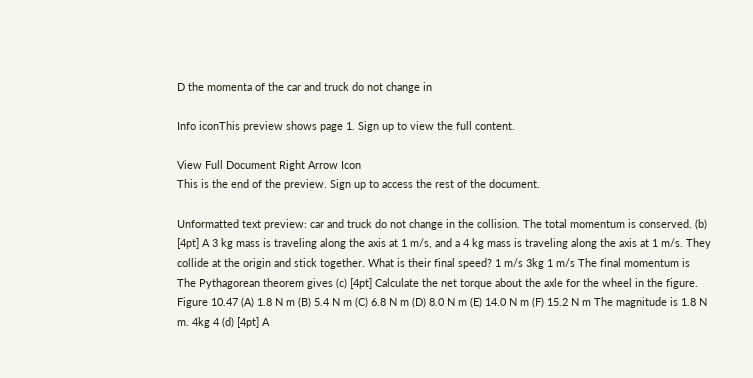D the momenta of the car and truck do not change in

Info iconThis preview shows page 1. Sign up to view the full content.

View Full Document Right Arrow Icon
This is the end of the preview. Sign up to access the rest of the document.

Unformatted text preview: car and truck do not change in the collision. The total momentum is conserved. (b) [4pt] A 3 kg mass is traveling along the axis at 1 m/s, and a 4 kg mass is traveling along the axis at 1 m/s. They collide at the origin and stick together. What is their final speed? 1 m/s 3kg 1 m/s The final momentum is The Pythagorean theorem gives (c) [4pt] Calculate the net torque about the axle for the wheel in the figure. Figure 10.47 (A) 1.8 N m (B) 5.4 N m (C) 6.8 N m (D) 8.0 N m (E) 14.0 N m (F) 15.2 N m The magnitude is 1.8 N m. 4kg 4 (d) [4pt] A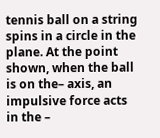tennis ball on a string spins in a circle in the plane. At the point shown, when the ball is on the– axis, an impulsive force acts in the –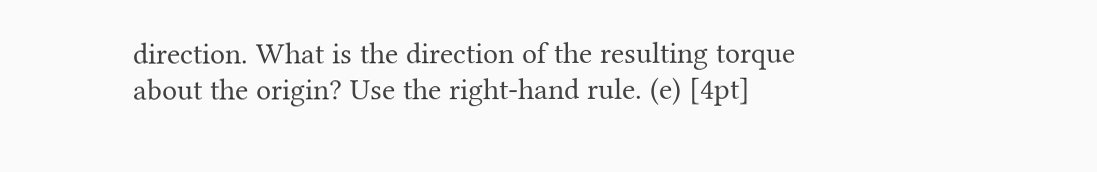direction. What is the direction of the resulting torque about the origin? Use the right-hand rule. (e) [4pt]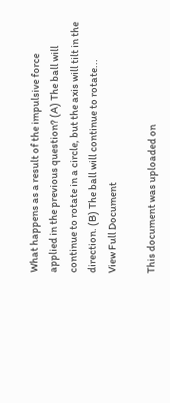What happens as a result of the impulsive force applied in the previous question? (A) The ball will continue to rotate in a circle, but the axis will tilt in the direction. (B) The ball will continue to rotate...
View Full Document

This document was uploaded on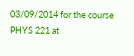03/09/2014 for the course PHYS 221 at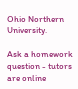Ohio Northern University.

Ask a homework question - tutors are online